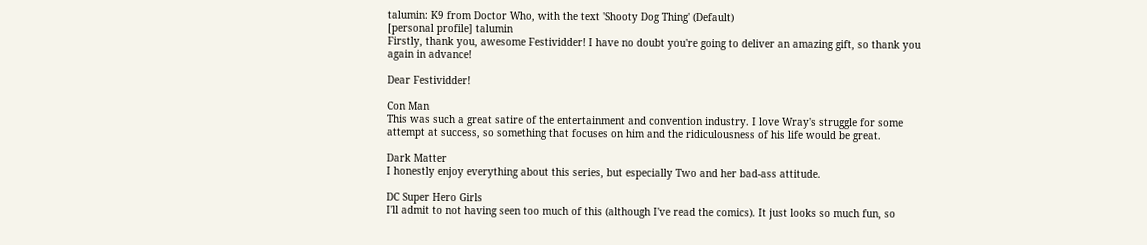talumin: K9 from Doctor Who, with the text 'Shooty Dog Thing' (Default)
[personal profile] talumin
Firstly, thank you, awesome Festividder! I have no doubt you're going to deliver an amazing gift, so thank you again in advance!

Dear Festividder!

Con Man
This was such a great satire of the entertainment and convention industry. I love Wray's struggle for some attempt at success, so something that focuses on him and the ridiculousness of his life would be great.

Dark Matter
I honestly enjoy everything about this series, but especially Two and her bad-ass attitude.

DC Super Hero Girls
I'll admit to not having seen too much of this (although I've read the comics). It just looks so much fun, so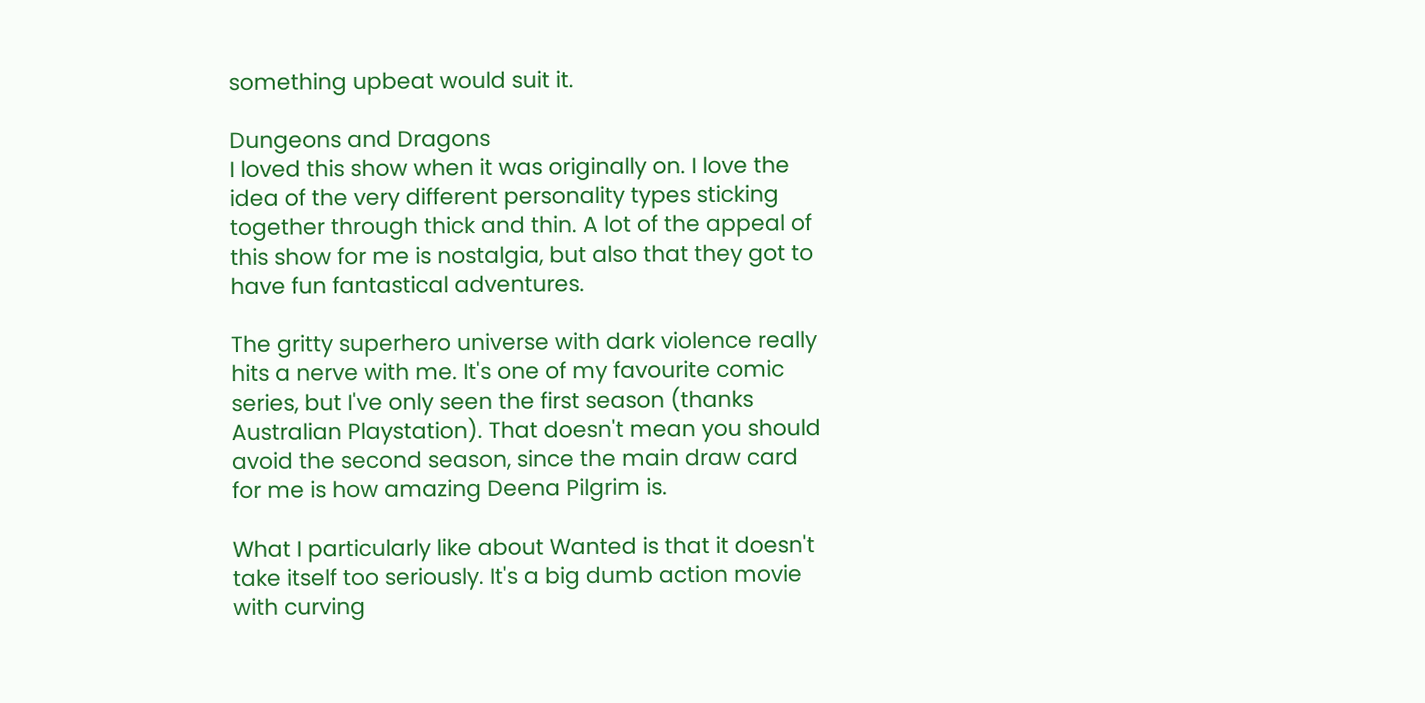something upbeat would suit it.

Dungeons and Dragons
I loved this show when it was originally on. I love the idea of the very different personality types sticking together through thick and thin. A lot of the appeal of this show for me is nostalgia, but also that they got to have fun fantastical adventures.

The gritty superhero universe with dark violence really hits a nerve with me. It's one of my favourite comic series, but I've only seen the first season (thanks Australian Playstation). That doesn't mean you should avoid the second season, since the main draw card for me is how amazing Deena Pilgrim is.

What I particularly like about Wanted is that it doesn't take itself too seriously. It's a big dumb action movie with curving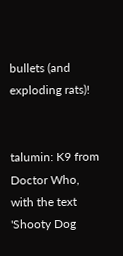bullets (and exploding rats)!


talumin: K9 from Doctor Who, with the text 'Shooty Dog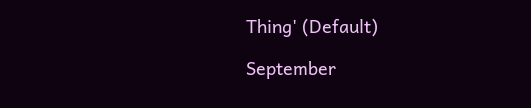Thing' (Default)

September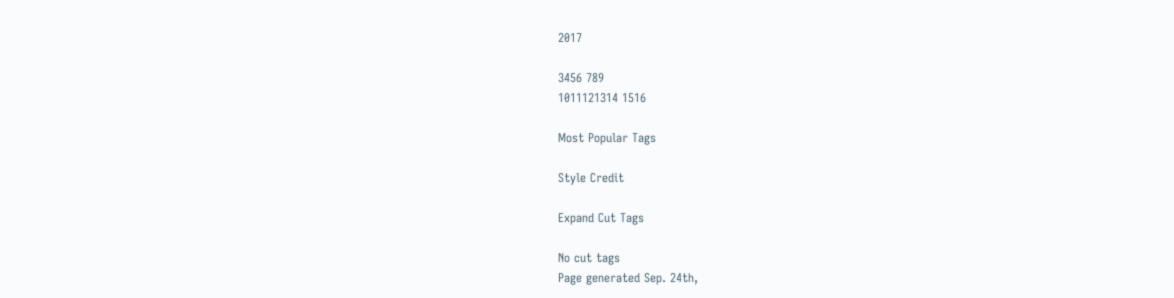2017

3456 789
1011121314 1516

Most Popular Tags

Style Credit

Expand Cut Tags

No cut tags
Page generated Sep. 24th,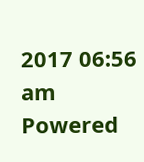2017 06:56 am
Powered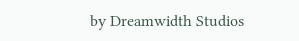by Dreamwidth Studios